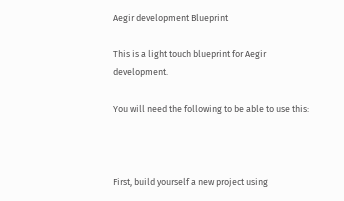Aegir development Blueprint

This is a light touch blueprint for Aegir development.

You will need the following to be able to use this:



First, build yourself a new project using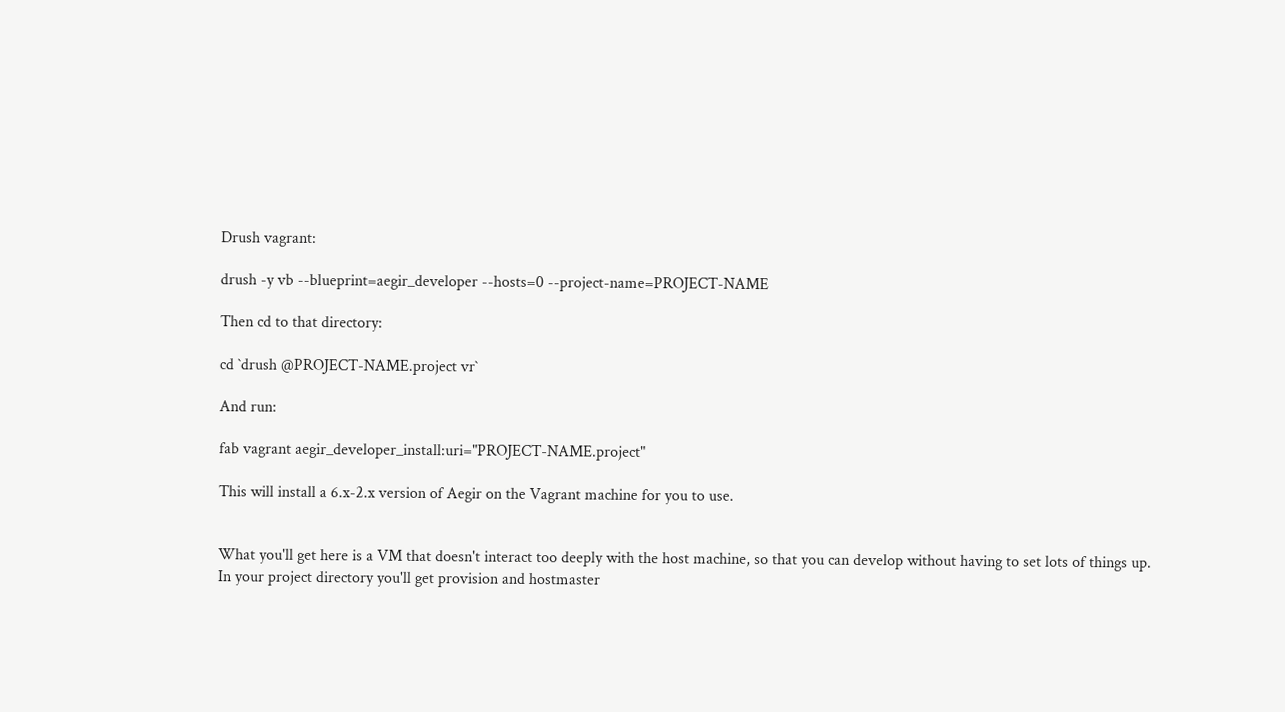Drush vagrant:

drush -y vb --blueprint=aegir_developer --hosts=0 --project-name=PROJECT-NAME

Then cd to that directory:

cd `drush @PROJECT-NAME.project vr`

And run:

fab vagrant aegir_developer_install:uri="PROJECT-NAME.project"

This will install a 6.x-2.x version of Aegir on the Vagrant machine for you to use.


What you'll get here is a VM that doesn't interact too deeply with the host machine, so that you can develop without having to set lots of things up.
In your project directory you'll get provision and hostmaster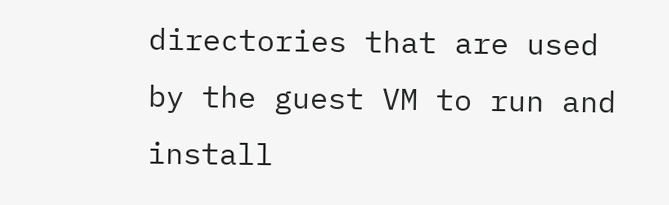directories that are used by the guest VM to run and install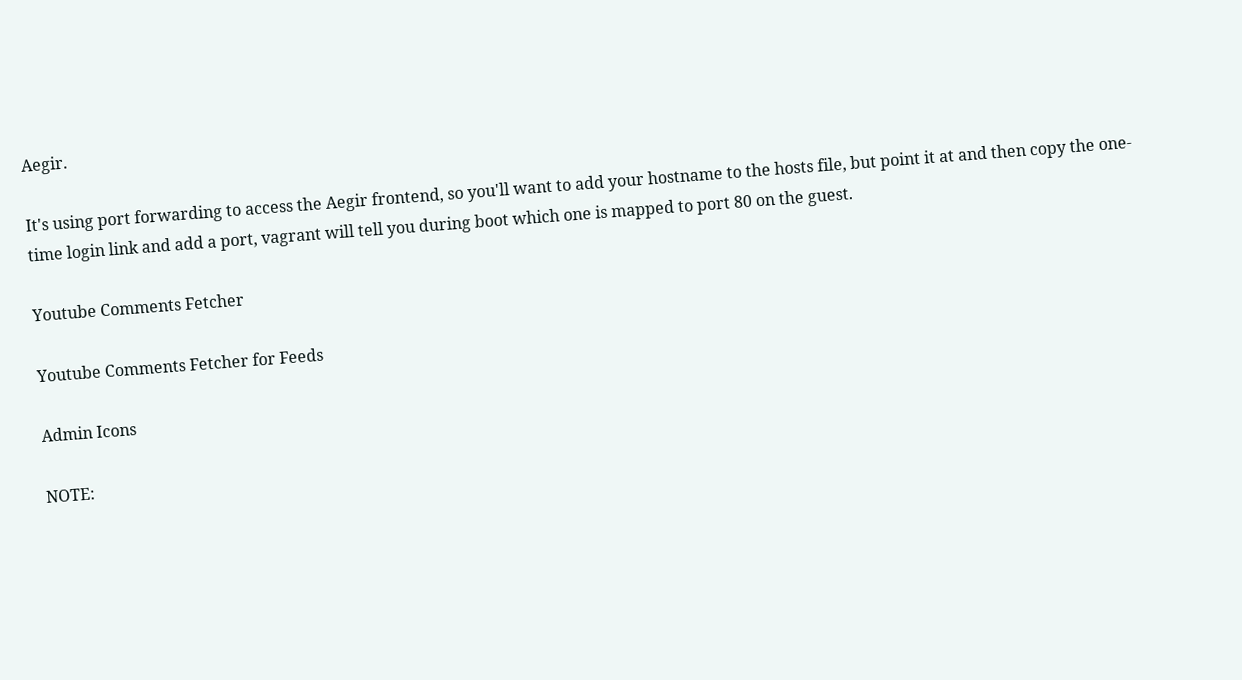Aegir.

It's using port forwarding to access the Aegir frontend, so you'll want to add your hostname to the hosts file, but point it at and then copy the one-time login link and add a port, vagrant will tell you during boot which one is mapped to port 80 on the guest.

Youtube Comments Fetcher

Youtube Comments Fetcher for Feeds

Admin Icons

NOTE: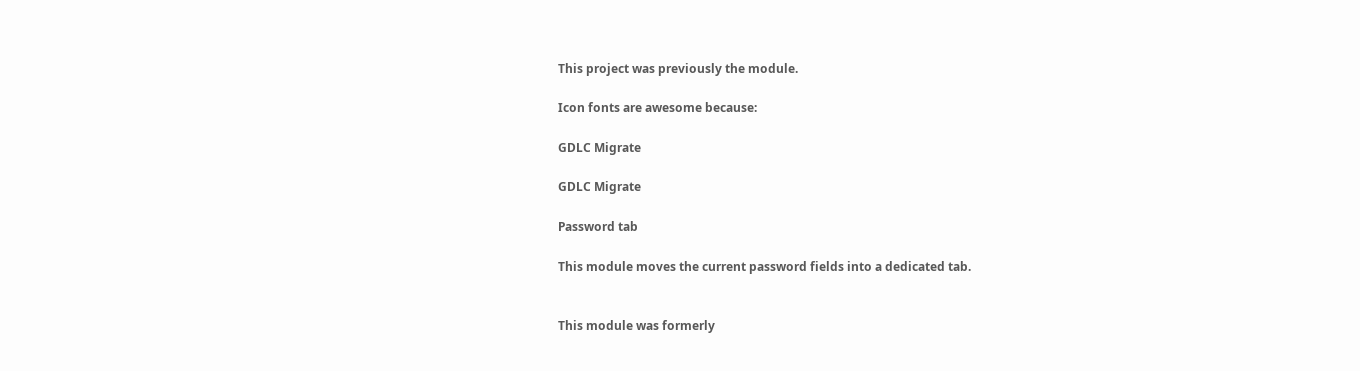This project was previously the module.

Icon fonts are awesome because:

GDLC Migrate

GDLC Migrate

Password tab

This module moves the current password fields into a dedicated tab.


This module was formerly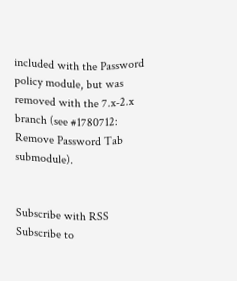included with the Password policy module, but was removed with the 7.x-2.x branch (see #1780712: Remove Password Tab submodule).


Subscribe with RSS Subscribe to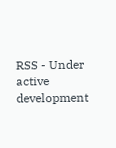RSS - Under active development